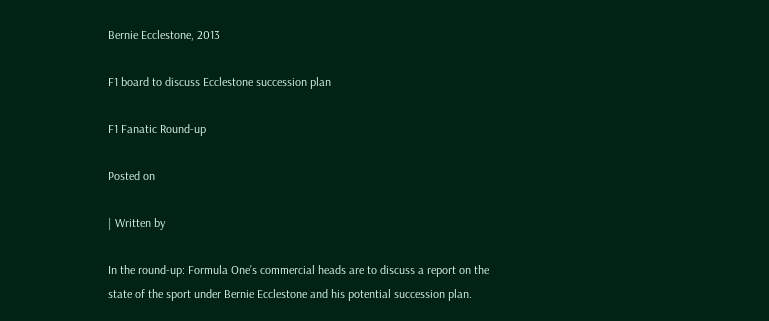Bernie Ecclestone, 2013

F1 board to discuss Ecclestone succession plan

F1 Fanatic Round-up

Posted on

| Written by

In the round-up: Formula One’s commercial heads are to discuss a report on the state of the sport under Bernie Ecclestone and his potential succession plan.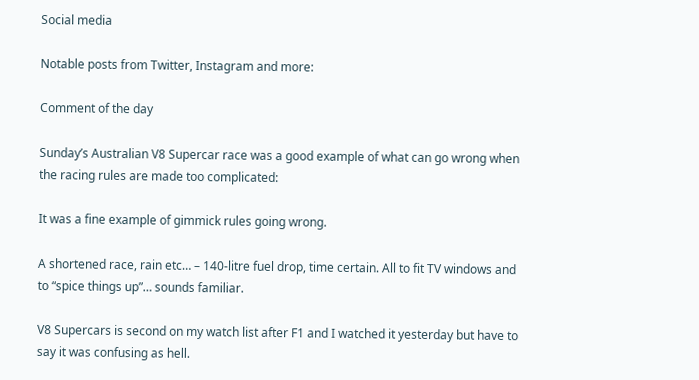Social media

Notable posts from Twitter, Instagram and more:

Comment of the day

Sunday’s Australian V8 Supercar race was a good example of what can go wrong when the racing rules are made too complicated:

It was a fine example of gimmick rules going wrong.

A shortened race, rain etc… – 140-litre fuel drop, time certain. All to fit TV windows and to “spice things up”… sounds familiar.

V8 Supercars is second on my watch list after F1 and I watched it yesterday but have to say it was confusing as hell.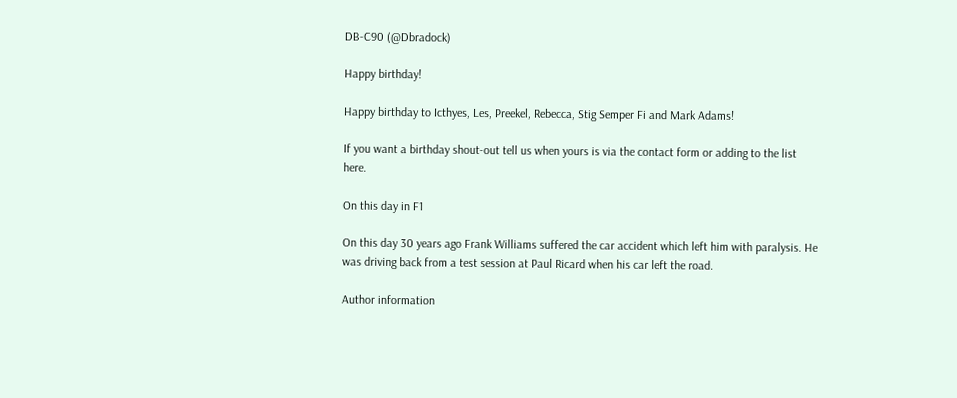DB-C90 (@Dbradock)

Happy birthday!

Happy birthday to Icthyes, Les, Preekel, Rebecca, Stig Semper Fi and Mark Adams!

If you want a birthday shout-out tell us when yours is via the contact form or adding to the list here.

On this day in F1

On this day 30 years ago Frank Williams suffered the car accident which left him with paralysis. He was driving back from a test session at Paul Ricard when his car left the road.

Author information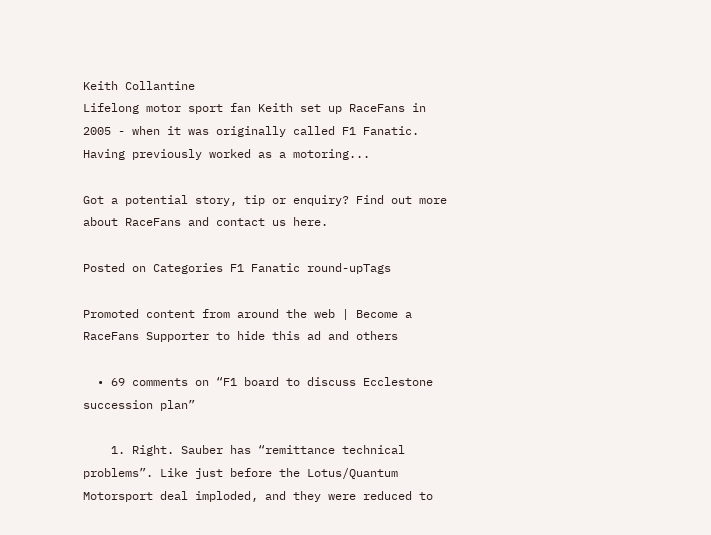Keith Collantine
Lifelong motor sport fan Keith set up RaceFans in 2005 - when it was originally called F1 Fanatic. Having previously worked as a motoring...

Got a potential story, tip or enquiry? Find out more about RaceFans and contact us here.

Posted on Categories F1 Fanatic round-upTags

Promoted content from around the web | Become a RaceFans Supporter to hide this ad and others

  • 69 comments on “F1 board to discuss Ecclestone succession plan”

    1. Right. Sauber has “remittance technical problems”. Like just before the Lotus/Quantum Motorsport deal imploded, and they were reduced to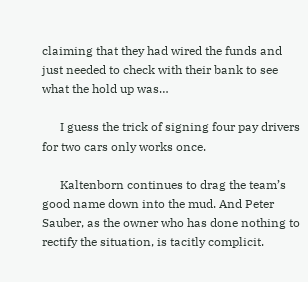claiming that they had wired the funds and just needed to check with their bank to see what the hold up was…

      I guess the trick of signing four pay drivers for two cars only works once.

      Kaltenborn continues to drag the team’s good name down into the mud. And Peter Sauber, as the owner who has done nothing to rectify the situation, is tacitly complicit.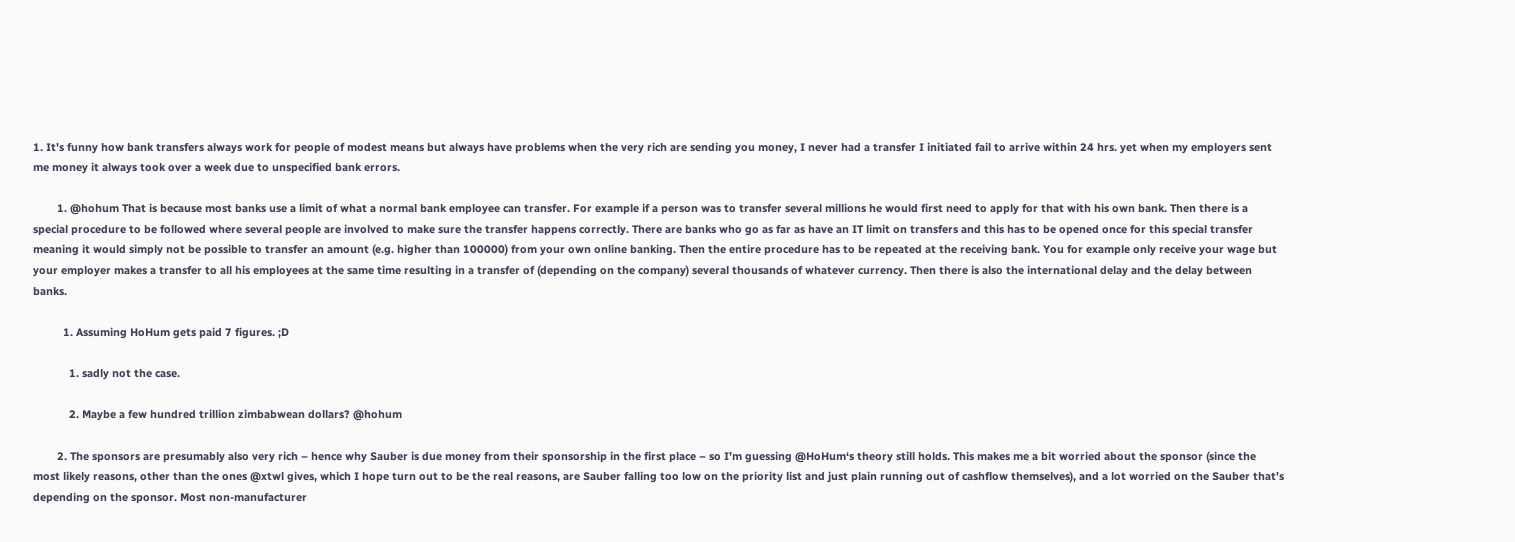1. It’s funny how bank transfers always work for people of modest means but always have problems when the very rich are sending you money, I never had a transfer I initiated fail to arrive within 24 hrs. yet when my employers sent me money it always took over a week due to unspecified bank errors.

        1. @hohum That is because most banks use a limit of what a normal bank employee can transfer. For example if a person was to transfer several millions he would first need to apply for that with his own bank. Then there is a special procedure to be followed where several people are involved to make sure the transfer happens correctly. There are banks who go as far as have an IT limit on transfers and this has to be opened once for this special transfer meaning it would simply not be possible to transfer an amount (e.g. higher than 100000) from your own online banking. Then the entire procedure has to be repeated at the receiving bank. You for example only receive your wage but your employer makes a transfer to all his employees at the same time resulting in a transfer of (depending on the company) several thousands of whatever currency. Then there is also the international delay and the delay between banks.

          1. Assuming HoHum gets paid 7 figures. ;D

            1. sadly not the case.

            2. Maybe a few hundred trillion zimbabwean dollars? @hohum

        2. The sponsors are presumably also very rich – hence why Sauber is due money from their sponsorship in the first place – so I’m guessing @HoHum‘s theory still holds. This makes me a bit worried about the sponsor (since the most likely reasons, other than the ones @xtwl gives, which I hope turn out to be the real reasons, are Sauber falling too low on the priority list and just plain running out of cashflow themselves), and a lot worried on the Sauber that’s depending on the sponsor. Most non-manufacturer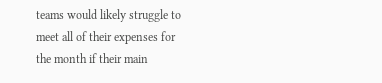teams would likely struggle to meet all of their expenses for the month if their main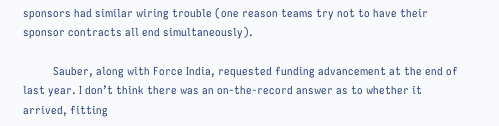sponsors had similar wiring trouble (one reason teams try not to have their sponsor contracts all end simultaneously).

          Sauber, along with Force India, requested funding advancement at the end of last year. I don’t think there was an on-the-record answer as to whether it arrived, fitting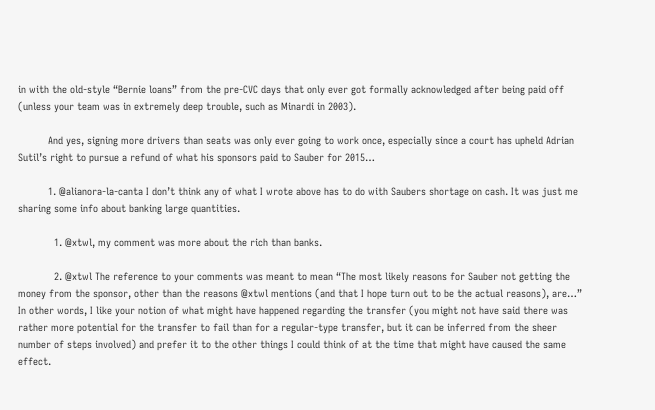in with the old-style “Bernie loans” from the pre-CVC days that only ever got formally acknowledged after being paid off (unless your team was in extremely deep trouble, such as Minardi in 2003).

          And yes, signing more drivers than seats was only ever going to work once, especially since a court has upheld Adrian Sutil’s right to pursue a refund of what his sponsors paid to Sauber for 2015…

          1. @alianora-la-canta I don’t think any of what I wrote above has to do with Saubers shortage on cash. It was just me sharing some info about banking large quantities.

            1. @xtwl, my comment was more about the rich than banks.

            2. @xtwl The reference to your comments was meant to mean “The most likely reasons for Sauber not getting the money from the sponsor, other than the reasons @xtwl mentions (and that I hope turn out to be the actual reasons), are…” In other words, I like your notion of what might have happened regarding the transfer (you might not have said there was rather more potential for the transfer to fail than for a regular-type transfer, but it can be inferred from the sheer number of steps involved) and prefer it to the other things I could think of at the time that might have caused the same effect.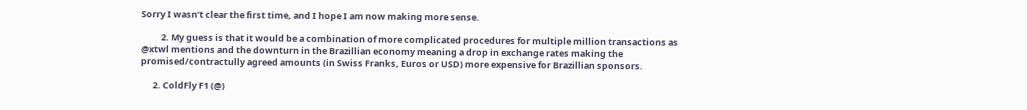Sorry I wasn’t clear the first time, and I hope I am now making more sense.

          2. My guess is that it would be a combination of more complicated procedures for multiple million transactions as @xtwl mentions and the downturn in the Brazillian economy meaning a drop in exchange rates making the promised/contractully agreed amounts (in Swiss Franks, Euros or USD) more expensive for Brazillian sponsors.

      2. ColdFly F1 (@)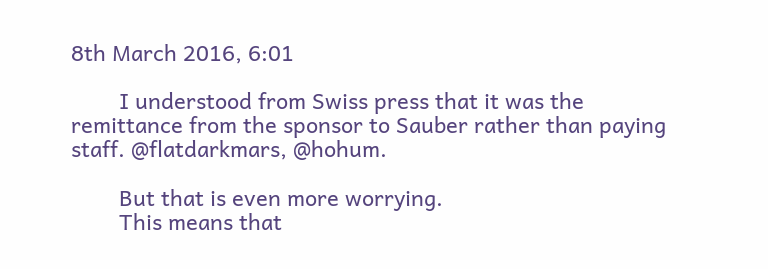8th March 2016, 6:01

        I understood from Swiss press that it was the remittance from the sponsor to Sauber rather than paying staff. @flatdarkmars, @hohum.

        But that is even more worrying.
        This means that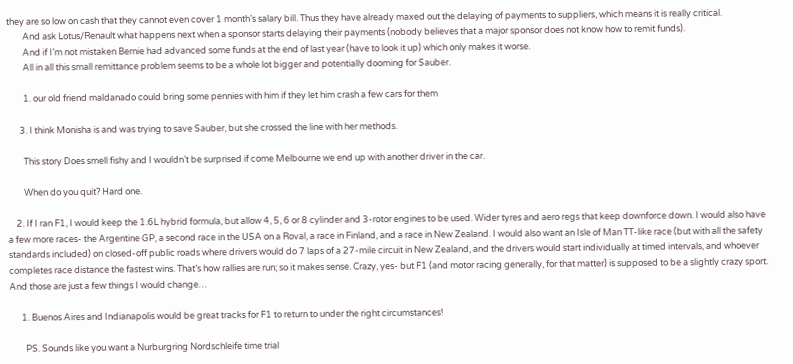they are so low on cash that they cannot even cover 1 month’s salary bill. Thus they have already maxed out the delaying of payments to suppliers, which means it is really critical.
        And ask Lotus/Renault what happens next when a sponsor starts delaying their payments (nobody believes that a major sponsor does not know how to remit funds).
        And if I’m not mistaken Bernie had advanced some funds at the end of last year (have to look it up) which only makes it worse.
        All in all this small remittance problem seems to be a whole lot bigger and potentially dooming for Sauber.

        1. our old friend maldanado could bring some pennies with him if they let him crash a few cars for them

      3. I think Monisha is and was trying to save Sauber, but she crossed the line with her methods.

        This story Does smell fishy and I wouldn’t be surprised if come Melbourne we end up with another driver in the car.

        When do you quit? Hard one.

    2. If I ran F1, I would keep the 1.6L hybrid formula, but allow 4, 5, 6 or 8 cylinder and 3-rotor engines to be used. Wider tyres and aero regs that keep downforce down. I would also have a few more races- the Argentine GP, a second race in the USA on a Roval, a race in Finland, and a race in New Zealand. I would also want an Isle of Man TT-like race (but with all the safety standards included) on closed-off public roads where drivers would do 7 laps of a 27-mile circuit in New Zealand, and the drivers would start individually at timed intervals, and whoever completes race distance the fastest wins. That’s how rallies are run; so it makes sense. Crazy, yes- but F1 (and motor racing generally, for that matter) is supposed to be a slightly crazy sport. And those are just a few things I would change…

      1. Buenos Aires and Indianapolis would be great tracks for F1 to return to under the right circumstances!

        PS. Sounds like you want a Nurburgring Nordschleife time trial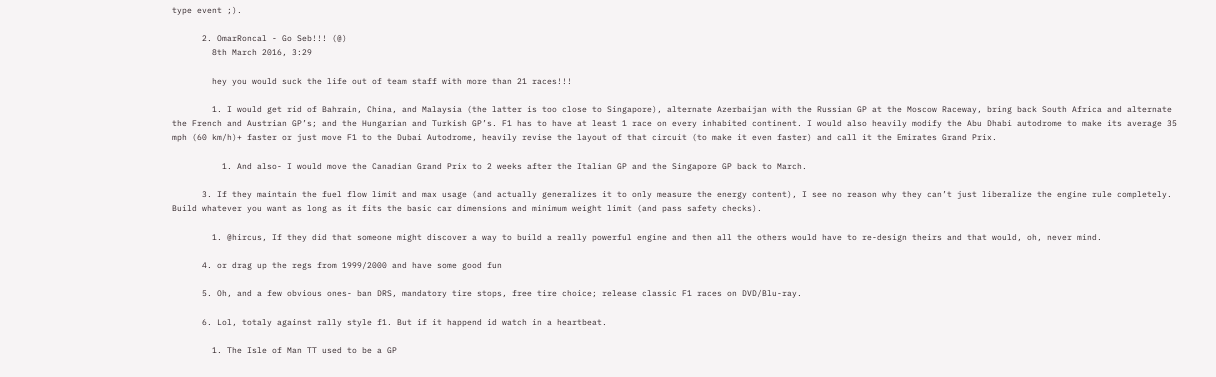type event ;).

      2. OmarRoncal - Go Seb!!! (@)
        8th March 2016, 3:29

        hey you would suck the life out of team staff with more than 21 races!!!

        1. I would get rid of Bahrain, China, and Malaysia (the latter is too close to Singapore), alternate Azerbaijan with the Russian GP at the Moscow Raceway, bring back South Africa and alternate the French and Austrian GP’s; and the Hungarian and Turkish GP’s. F1 has to have at least 1 race on every inhabited continent. I would also heavily modify the Abu Dhabi autodrome to make its average 35 mph (60 km/h)+ faster or just move F1 to the Dubai Autodrome, heavily revise the layout of that circuit (to make it even faster) and call it the Emirates Grand Prix.

          1. And also- I would move the Canadian Grand Prix to 2 weeks after the Italian GP and the Singapore GP back to March.

      3. If they maintain the fuel flow limit and max usage (and actually generalizes it to only measure the energy content), I see no reason why they can’t just liberalize the engine rule completely. Build whatever you want as long as it fits the basic car dimensions and minimum weight limit (and pass safety checks).

        1. @hircus, If they did that someone might discover a way to build a really powerful engine and then all the others would have to re-design theirs and that would, oh, never mind.

      4. or drag up the regs from 1999/2000 and have some good fun

      5. Oh, and a few obvious ones- ban DRS, mandatory tire stops, free tire choice; release classic F1 races on DVD/Blu-ray.

      6. Lol, totaly against rally style f1. But if it happend id watch in a heartbeat.

        1. The Isle of Man TT used to be a GP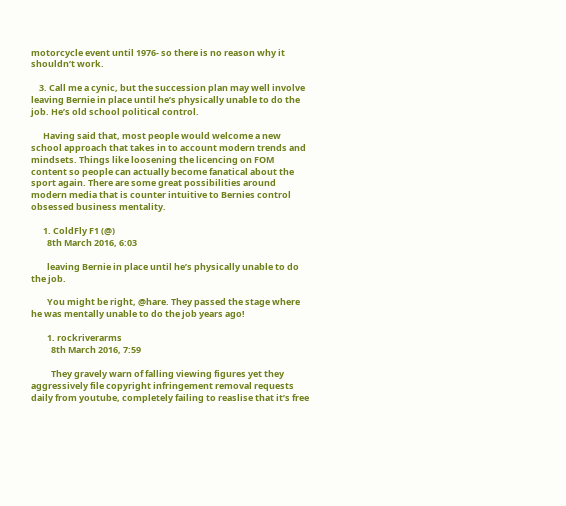motorcycle event until 1976- so there is no reason why it shouldn’t work.

    3. Call me a cynic, but the succession plan may well involve leaving Bernie in place until he’s physically unable to do the job. He’s old school political control.

      Having said that, most people would welcome a new school approach that takes in to account modern trends and mindsets. Things like loosening the licencing on FOM content so people can actually become fanatical about the sport again. There are some great possibilities around modern media that is counter intuitive to Bernies control obsessed business mentality.

      1. ColdFly F1 (@)
        8th March 2016, 6:03

        leaving Bernie in place until he’s physically unable to do the job.

        You might be right, @hare. They passed the stage where he was mentally unable to do the job years ago!

        1. rockriverarms
          8th March 2016, 7:59

          They gravely warn of falling viewing figures yet they aggressively file copyright infringement removal requests daily from youtube, completely failing to reaslise that it’s free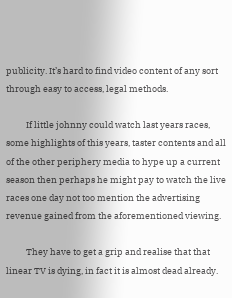publicity. It’s hard to find video content of any sort through easy to access, legal methods.

          If little johnny could watch last years races, some highlights of this years, taster contents and all of the other periphery media to hype up a current season then perhaps he might pay to watch the live races one day not too mention the advertising revenue gained from the aforementioned viewing.

          They have to get a grip and realise that that linear TV is dying, in fact it is almost dead already.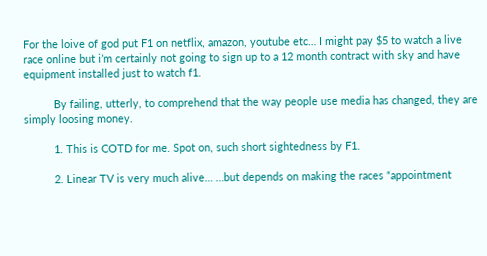For the loive of god put F1 on netflix, amazon, youtube etc… I might pay $5 to watch a live race online but i’m certainly not going to sign up to a 12 month contract with sky and have equipment installed just to watch f1.

          By failing, utterly, to comprehend that the way people use media has changed, they are simply loosing money.

          1. This is COTD for me. Spot on, such short sightedness by F1.

          2. Linear TV is very much alive… …but depends on making the races “appointment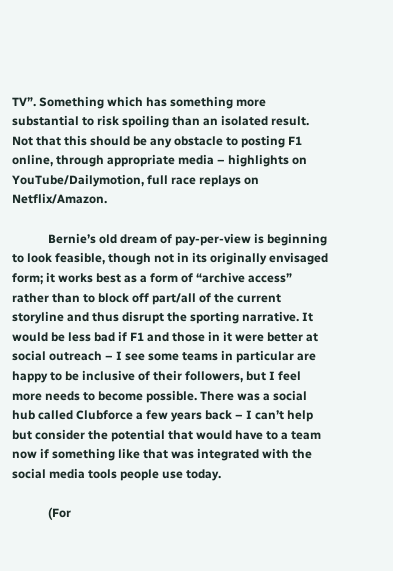TV”. Something which has something more substantial to risk spoiling than an isolated result. Not that this should be any obstacle to posting F1 online, through appropriate media – highlights on YouTube/Dailymotion, full race replays on Netflix/Amazon.

            Bernie’s old dream of pay-per-view is beginning to look feasible, though not in its originally envisaged form; it works best as a form of “archive access” rather than to block off part/all of the current storyline and thus disrupt the sporting narrative. It would be less bad if F1 and those in it were better at social outreach – I see some teams in particular are happy to be inclusive of their followers, but I feel more needs to become possible. There was a social hub called Clubforce a few years back – I can’t help but consider the potential that would have to a team now if something like that was integrated with the social media tools people use today.

            (For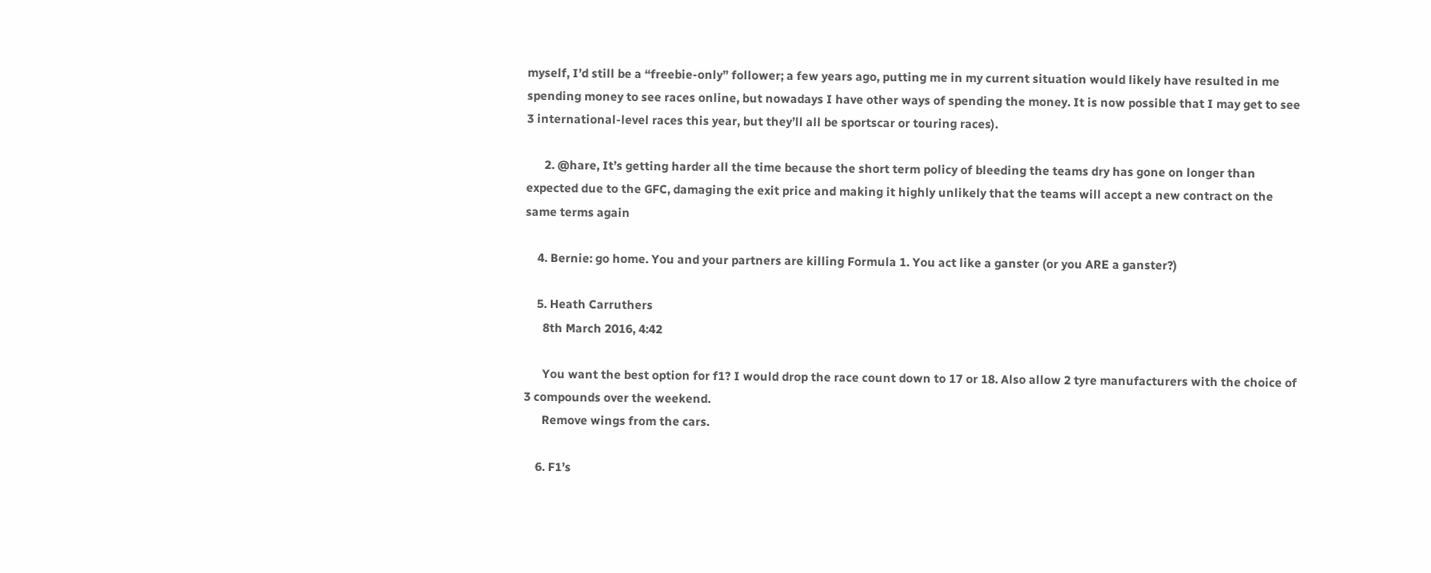myself, I’d still be a “freebie-only” follower; a few years ago, putting me in my current situation would likely have resulted in me spending money to see races online, but nowadays I have other ways of spending the money. It is now possible that I may get to see 3 international-level races this year, but they’ll all be sportscar or touring races).

      2. @hare, It’s getting harder all the time because the short term policy of bleeding the teams dry has gone on longer than expected due to the GFC, damaging the exit price and making it highly unlikely that the teams will accept a new contract on the same terms again

    4. Bernie: go home. You and your partners are killing Formula 1. You act like a ganster (or you ARE a ganster?)

    5. Heath Carruthers
      8th March 2016, 4:42

      You want the best option for f1? I would drop the race count down to 17 or 18. Also allow 2 tyre manufacturers with the choice of 3 compounds over the weekend.
      Remove wings from the cars.

    6. F1’s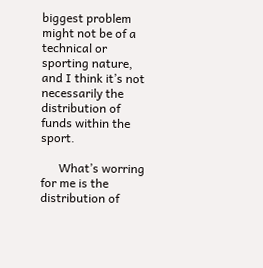biggest problem might not be of a technical or sporting nature, and I think it’s not necessarily the distribution of funds within the sport.

      What’s worring for me is the distribution of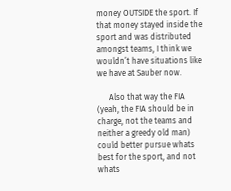money OUTSIDE the sport. If that money stayed inside the sport and was distributed amongst teams, I think we wouldn’t have situations like we have at Sauber now.

      Also that way the FIA (yeah, the FIA should be in charge, not the teams and neither a greedy old man) could better pursue whats best for the sport, and not whats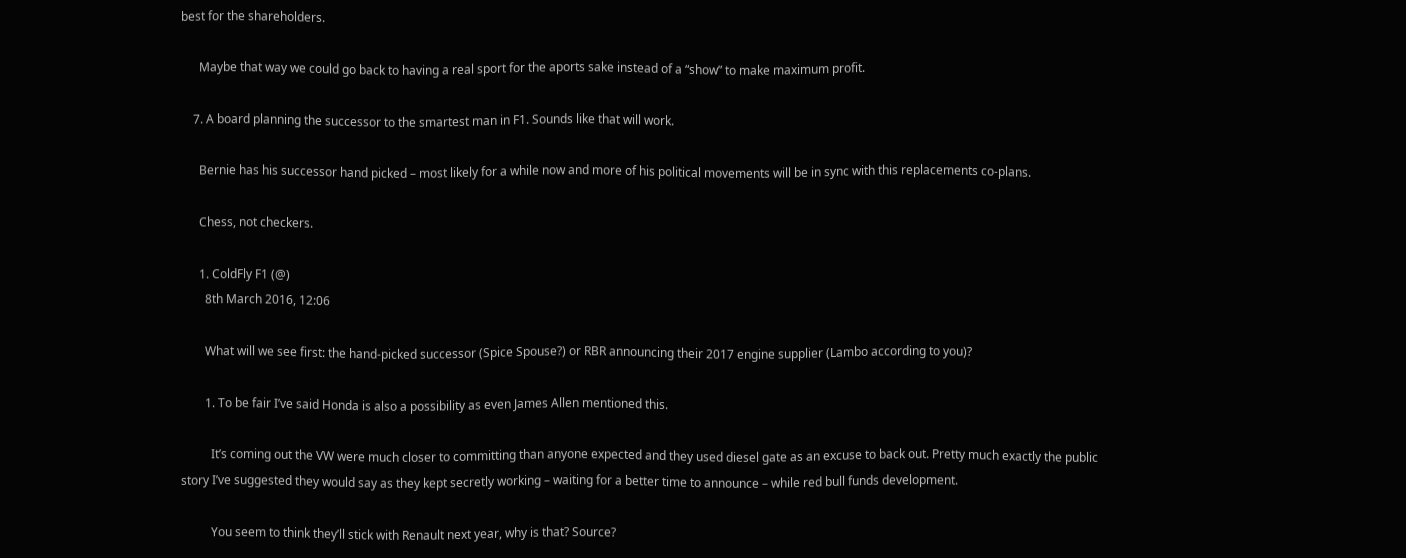best for the shareholders.

      Maybe that way we could go back to having a real sport for the aports sake instead of a “show” to make maximum profit.

    7. A board planning the successor to the smartest man in F1. Sounds like that will work.

      Bernie has his successor hand picked – most likely for a while now and more of his political movements will be in sync with this replacements co-plans.

      Chess, not checkers.

      1. ColdFly F1 (@)
        8th March 2016, 12:06

        What will we see first: the hand-picked successor (Spice Spouse?) or RBR announcing their 2017 engine supplier (Lambo according to you)?

        1. To be fair I’ve said Honda is also a possibility as even James Allen mentioned this.

          It’s coming out the VW were much closer to committing than anyone expected and they used diesel gate as an excuse to back out. Pretty much exactly the public story I’ve suggested they would say as they kept secretly working – waiting for a better time to announce – while red bull funds development.

          You seem to think they’ll stick with Renault next year, why is that? Source?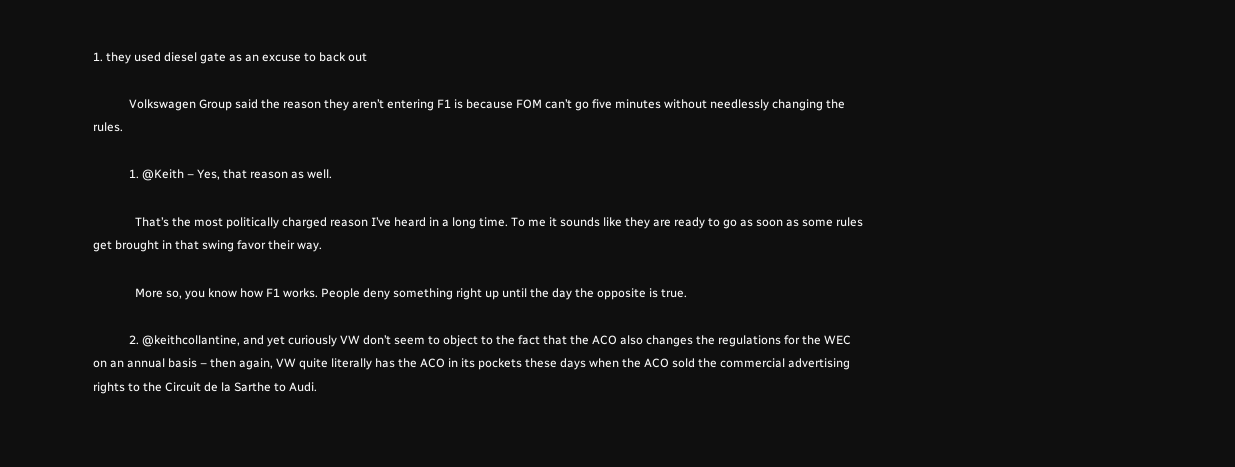1. they used diesel gate as an excuse to back out

            Volkswagen Group said the reason they aren’t entering F1 is because FOM can’t go five minutes without needlessly changing the rules.

            1. @Keith – Yes, that reason as well.

              That’s the most politically charged reason I’ve heard in a long time. To me it sounds like they are ready to go as soon as some rules get brought in that swing favor their way.

              More so, you know how F1 works. People deny something right up until the day the opposite is true.

            2. @keithcollantine, and yet curiously VW don’t seem to object to the fact that the ACO also changes the regulations for the WEC on an annual basis – then again, VW quite literally has the ACO in its pockets these days when the ACO sold the commercial advertising rights to the Circuit de la Sarthe to Audi.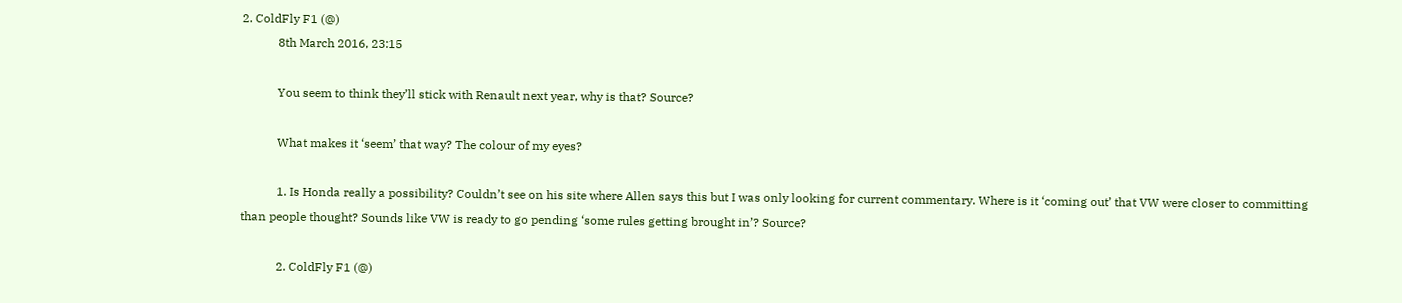2. ColdFly F1 (@)
            8th March 2016, 23:15

            You seem to think they’ll stick with Renault next year, why is that? Source?

            What makes it ‘seem’ that way? The colour of my eyes?

            1. Is Honda really a possibility? Couldn’t see on his site where Allen says this but I was only looking for current commentary. Where is it ‘coming out’ that VW were closer to committing than people thought? Sounds like VW is ready to go pending ‘some rules getting brought in’? Source?

            2. ColdFly F1 (@)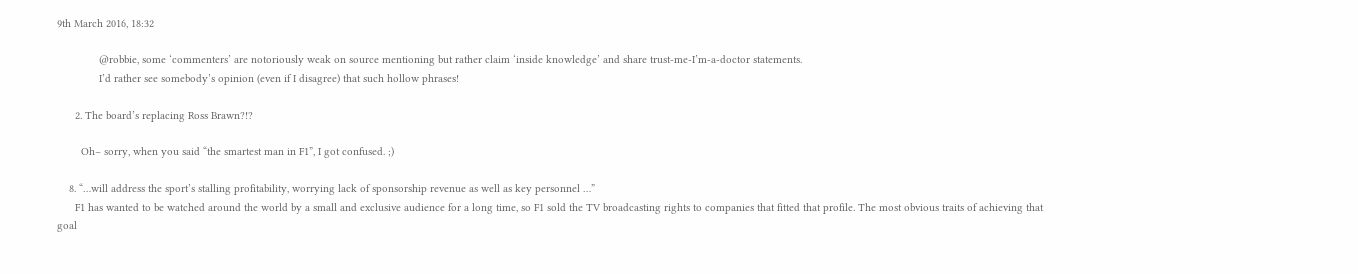9th March 2016, 18:32

              @robbie, some ‘commenters’ are notoriously weak on source mentioning but rather claim ‘inside knowledge’ and share trust-me-I’m-a-doctor statements.
              I’d rather see somebody’s opinion (even if I disagree) that such hollow phrases!

      2. The board’s replacing Ross Brawn?!?

        Oh– sorry, when you said “the smartest man in F1”, I got confused. ;)

    8. “…will address the sport’s stalling profitability, worrying lack of sponsorship revenue as well as key personnel …”
      F1 has wanted to be watched around the world by a small and exclusive audience for a long time, so F1 sold the TV broadcasting rights to companies that fitted that profile. The most obvious traits of achieving that goal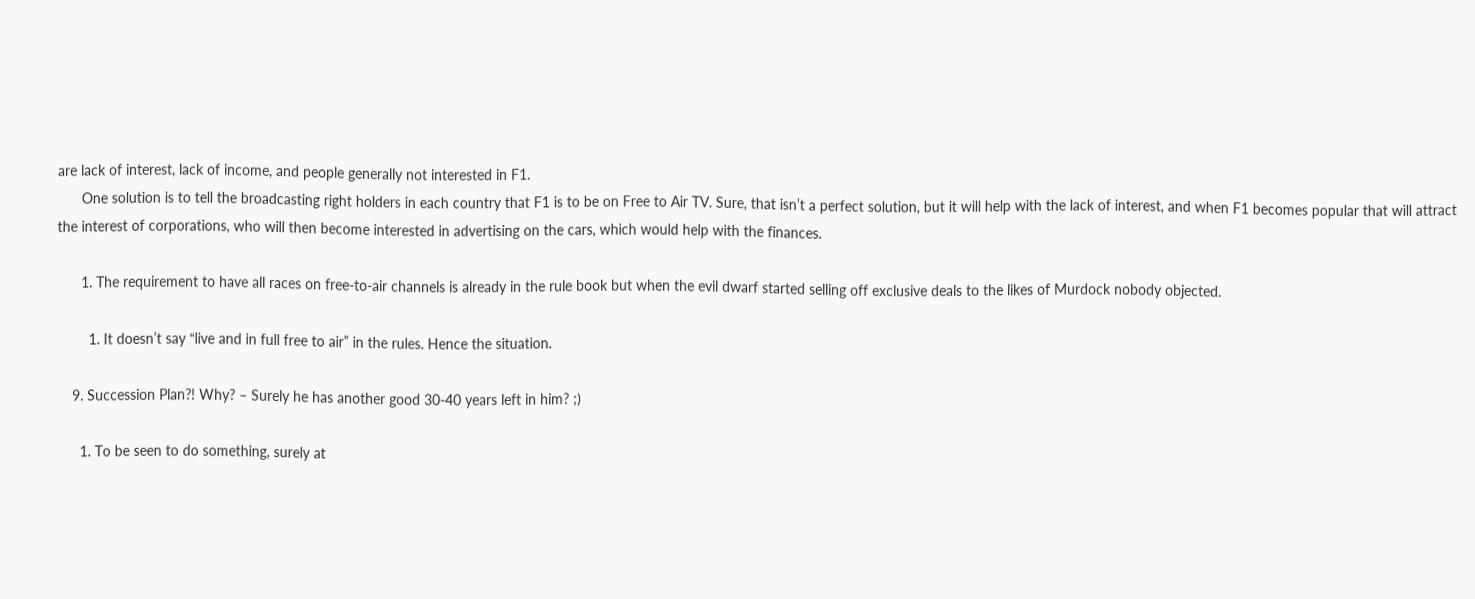are lack of interest, lack of income, and people generally not interested in F1.
      One solution is to tell the broadcasting right holders in each country that F1 is to be on Free to Air TV. Sure, that isn’t a perfect solution, but it will help with the lack of interest, and when F1 becomes popular that will attract the interest of corporations, who will then become interested in advertising on the cars, which would help with the finances.

      1. The requirement to have all races on free-to-air channels is already in the rule book but when the evil dwarf started selling off exclusive deals to the likes of Murdock nobody objected.

        1. It doesn’t say “live and in full free to air” in the rules. Hence the situation.

    9. Succession Plan?! Why? – Surely he has another good 30-40 years left in him? ;)

      1. To be seen to do something, surely at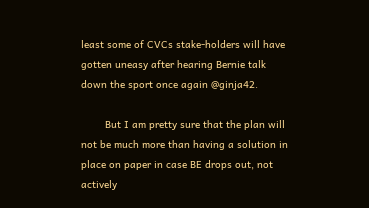least some of CVCs stake-holders will have gotten uneasy after hearing Bernie talk down the sport once again @ginja42.

        But I am pretty sure that the plan will not be much more than having a solution in place on paper in case BE drops out, not actively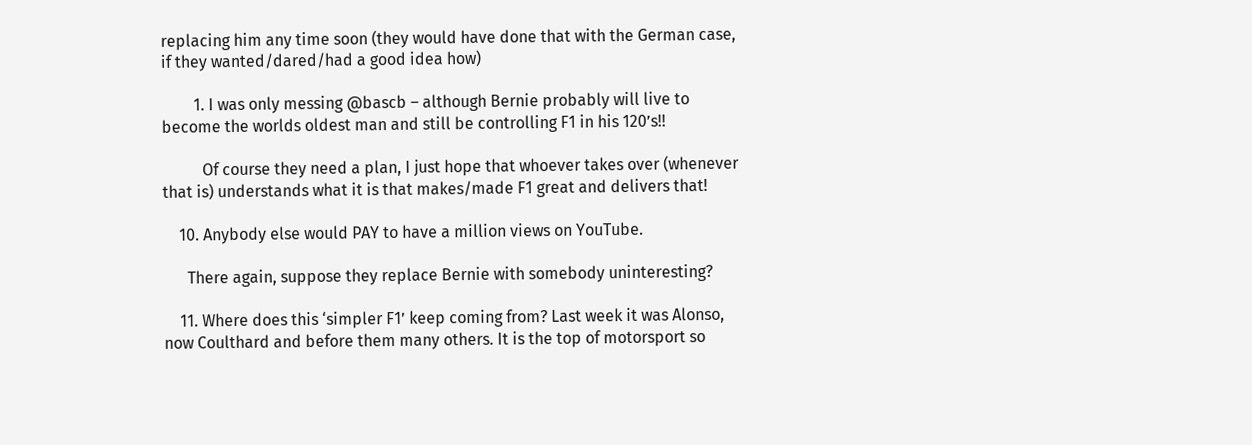replacing him any time soon (they would have done that with the German case, if they wanted/dared/had a good idea how)

        1. I was only messing @bascb – although Bernie probably will live to become the worlds oldest man and still be controlling F1 in his 120’s!!

          Of course they need a plan, I just hope that whoever takes over (whenever that is) understands what it is that makes/made F1 great and delivers that!

    10. Anybody else would PAY to have a million views on YouTube.

      There again, suppose they replace Bernie with somebody uninteresting?

    11. Where does this ‘simpler F1’ keep coming from? Last week it was Alonso, now Coulthard and before them many others. It is the top of motorsport so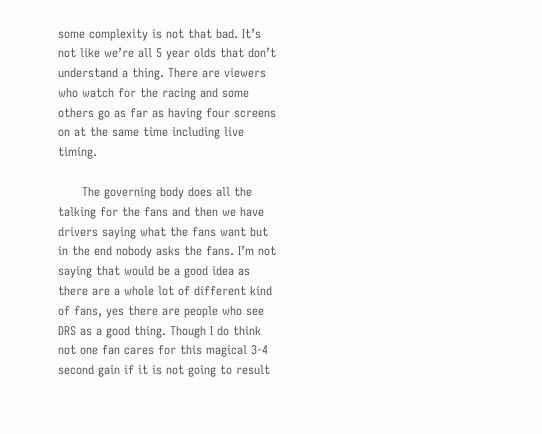some complexity is not that bad. It’s not like we’re all 5 year olds that don’t understand a thing. There are viewers who watch for the racing and some others go as far as having four screens on at the same time including live timing.

      The governing body does all the talking for the fans and then we have drivers saying what the fans want but in the end nobody asks the fans. I’m not saying that would be a good idea as there are a whole lot of different kind of fans, yes there are people who see DRS as a good thing. Though I do think not one fan cares for this magical 3-4 second gain if it is not going to result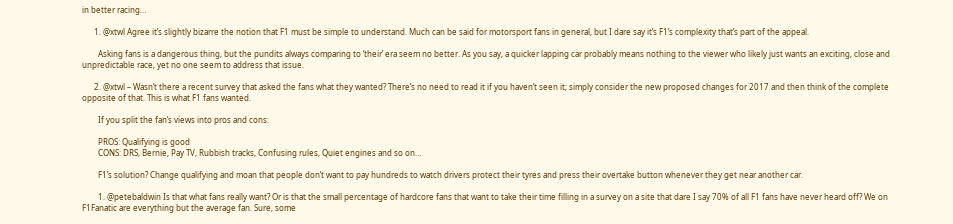in better racing…

      1. @xtwl Agree it’s slightly bizarre the notion that F1 must be simple to understand. Much can be said for motorsport fans in general, but I dare say it’s F1’s complexity that’s part of the appeal.

        Asking fans is a dangerous thing, but the pundits always comparing to ‘their’ era seem no better. As you say, a quicker lapping car probably means nothing to the viewer who likely just wants an exciting, close and unpredictable race, yet no one seem to address that issue.

      2. @xtwl – Wasn’t there a recent survey that asked the fans what they wanted? There’s no need to read it if you haven’t seen it; simply consider the new proposed changes for 2017 and then think of the complete opposite of that. This is what F1 fans wanted.

        If you split the fan’s views into pros and cons:

        PROS: Qualifying is good
        CONS: DRS, Bernie, Pay TV, Rubbish tracks, Confusing rules, Quiet engines and so on…

        F1’s solution? Change qualifying and moan that people don’t want to pay hundreds to watch drivers protect their tyres and press their overtake button whenever they get near another car.

        1. @petebaldwin Is that what fans really want? Or is that the small percentage of hardcore fans that want to take their time filling in a survey on a site that dare I say 70% of all F1 fans have never heard off? We on F1Fanatic are everything but the average fan. Sure, some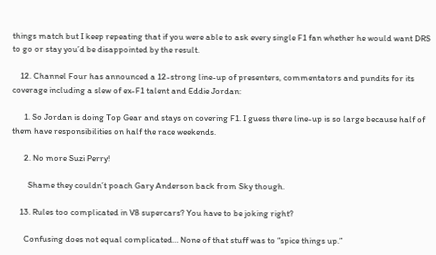things match but I keep repeating that if you were able to ask every single F1 fan whether he would want DRS to go or stay you’d be disappointed by the result.

    12. Channel Four has announced a 12-strong line-up of presenters, commentators and pundits for its coverage including a slew of ex-F1 talent and Eddie Jordan:

      1. So Jordan is doing Top Gear and stays on covering F1. I guess there line-up is so large because half of them have responsibilities on half the race weekends.

      2. No more Suzi Perry!

        Shame they couldn’t poach Gary Anderson back from Sky though.

    13. Rules too complicated in V8 supercars? You have to be joking right?

      Confusing does not equal complicated… None of that stuff was to “spice things up.”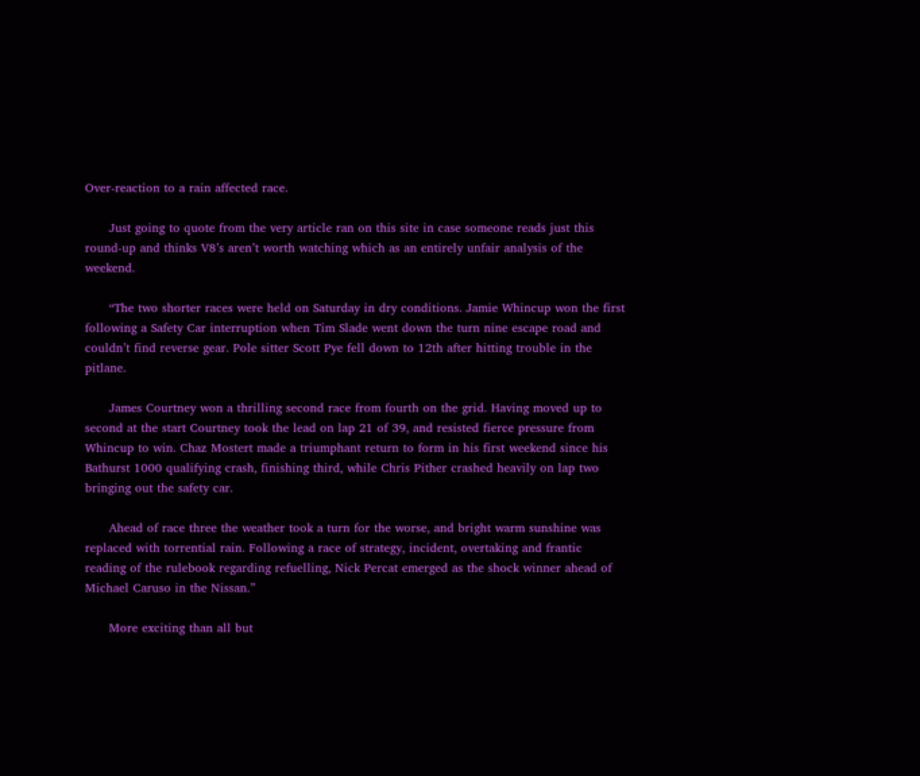Over-reaction to a rain affected race.

      Just going to quote from the very article ran on this site in case someone reads just this round-up and thinks V8’s aren’t worth watching which as an entirely unfair analysis of the weekend.

      “The two shorter races were held on Saturday in dry conditions. Jamie Whincup won the first following a Safety Car interruption when Tim Slade went down the turn nine escape road and couldn’t find reverse gear. Pole sitter Scott Pye fell down to 12th after hitting trouble in the pitlane.

      James Courtney won a thrilling second race from fourth on the grid. Having moved up to second at the start Courtney took the lead on lap 21 of 39, and resisted fierce pressure from Whincup to win. Chaz Mostert made a triumphant return to form in his first weekend since his Bathurst 1000 qualifying crash, finishing third, while Chris Pither crashed heavily on lap two bringing out the safety car.

      Ahead of race three the weather took a turn for the worse, and bright warm sunshine was replaced with torrential rain. Following a race of strategy, incident, overtaking and frantic reading of the rulebook regarding refuelling, Nick Percat emerged as the shock winner ahead of Michael Caruso in the Nissan.”

      More exciting than all but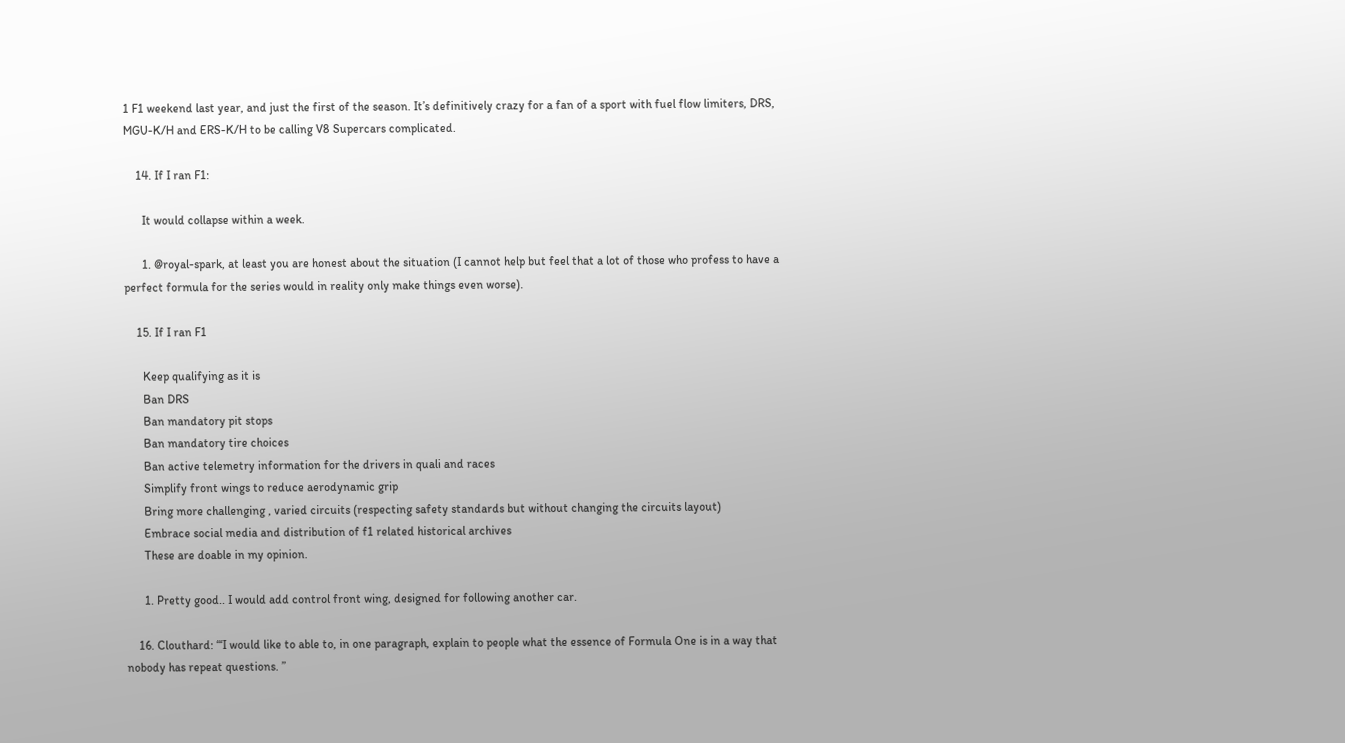1 F1 weekend last year, and just the first of the season. It’s definitively crazy for a fan of a sport with fuel flow limiters, DRS, MGU-K/H and ERS-K/H to be calling V8 Supercars complicated.

    14. If I ran F1:

      It would collapse within a week.

      1. @royal-spark, at least you are honest about the situation (I cannot help but feel that a lot of those who profess to have a perfect formula for the series would in reality only make things even worse).

    15. If I ran F1

      Keep qualifying as it is
      Ban DRS
      Ban mandatory pit stops
      Ban mandatory tire choices
      Ban active telemetry information for the drivers in quali and races
      Simplify front wings to reduce aerodynamic grip
      Bring more challenging , varied circuits (respecting safety standards but without changing the circuits layout)
      Embrace social media and distribution of f1 related historical archives
      These are doable in my opinion.

      1. Pretty good.. I would add control front wing, designed for following another car.

    16. Clouthard: “‘I would like to able to, in one paragraph, explain to people what the essence of Formula One is in a way that nobody has repeat questions. ”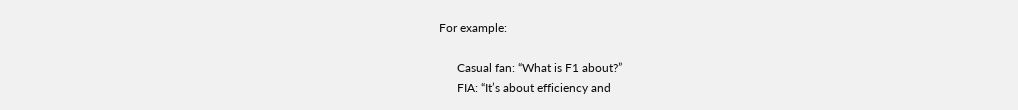For example:

      Casual fan: “What is F1 about?”
      FIA: “It’s about efficiency and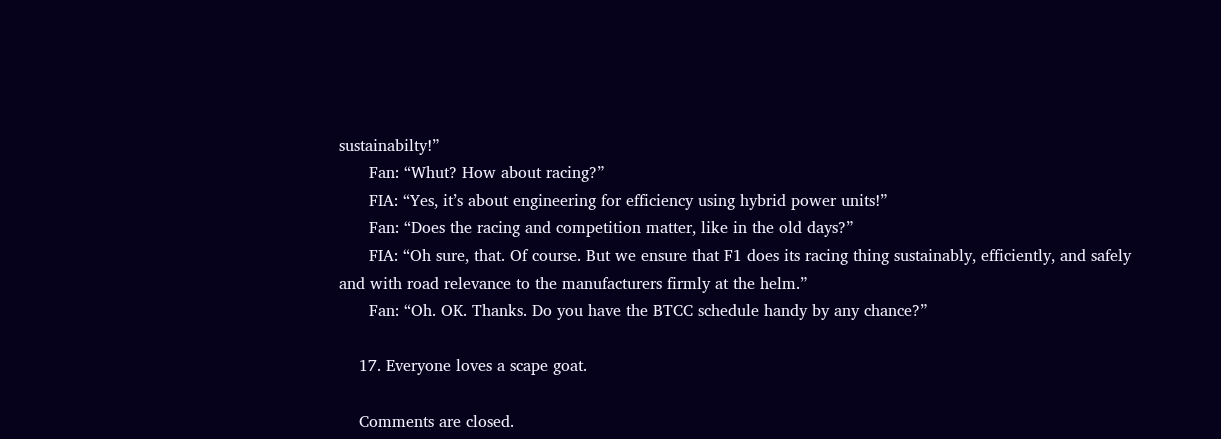sustainabilty!”
      Fan: “Whut? How about racing?”
      FIA: “Yes, it’s about engineering for efficiency using hybrid power units!”
      Fan: “Does the racing and competition matter, like in the old days?”
      FIA: “Oh sure, that. Of course. But we ensure that F1 does its racing thing sustainably, efficiently, and safely and with road relevance to the manufacturers firmly at the helm.”
      Fan: “Oh. OK. Thanks. Do you have the BTCC schedule handy by any chance?”

    17. Everyone loves a scape goat.

    Comments are closed.